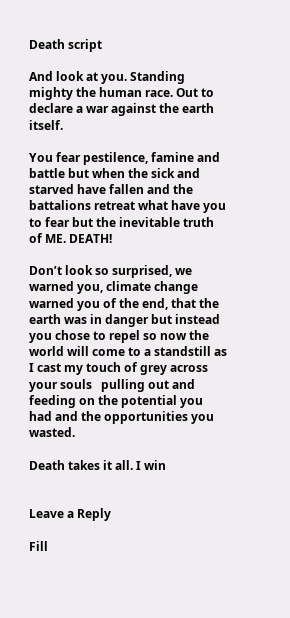Death script

And look at you. Standing mighty the human race. Out to declare a war against the earth itself.

You fear pestilence, famine and battle but when the sick and starved have fallen and the battalions retreat what have you to fear but the inevitable truth of ME. DEATH!

Don’t look so surprised, we warned you, climate change warned you of the end, that the earth was in danger but instead you chose to repel so now the world will come to a standstill as I cast my touch of grey across your souls   pulling out and feeding on the potential you had and the opportunities you wasted.

Death takes it all. I win


Leave a Reply

Fill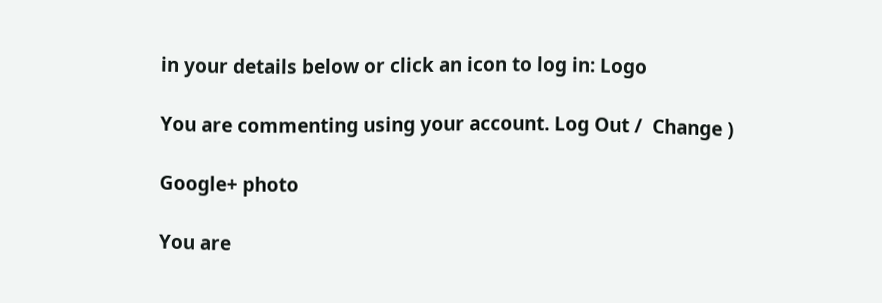in your details below or click an icon to log in: Logo

You are commenting using your account. Log Out /  Change )

Google+ photo

You are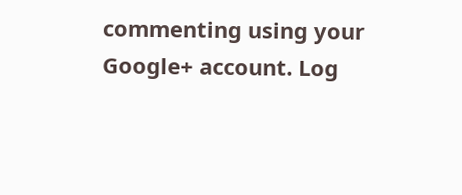commenting using your Google+ account. Log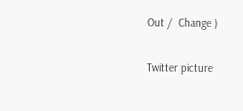Out /  Change )

Twitter picture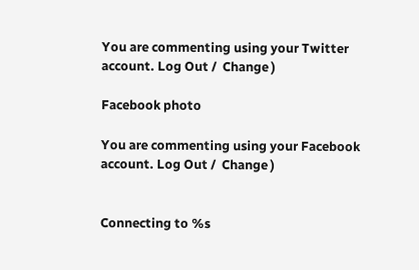You are commenting using your Twitter account. Log Out /  Change )

Facebook photo

You are commenting using your Facebook account. Log Out /  Change )


Connecting to %s